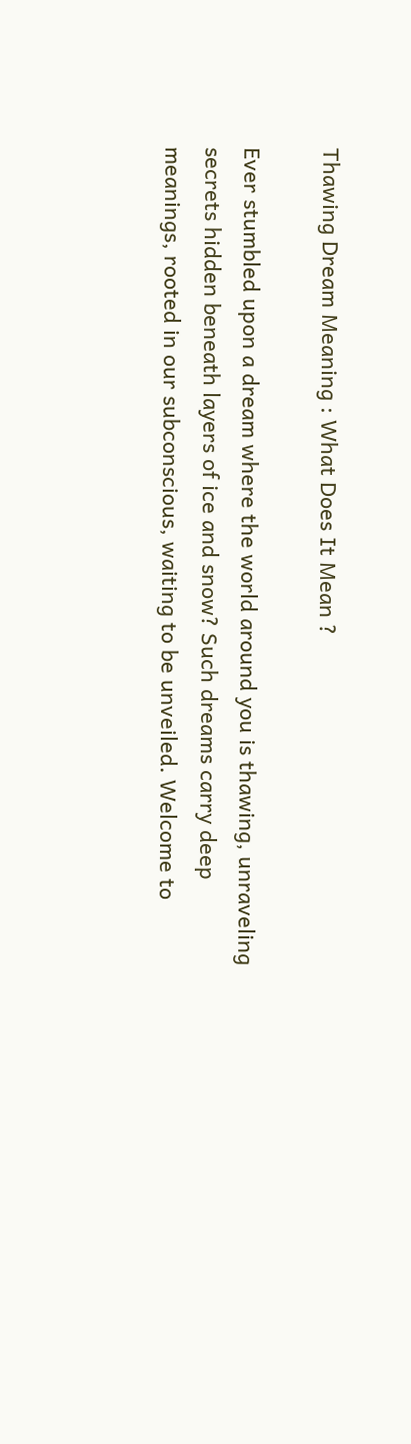Thawing Dream Meaning : What Does It Mean ?

Ever stumbled upon a dream where the world around you is thawing, unraveling secrets hidden beneath layers of ice and snow? Such dreams carry deep meanings, rooted in our subconscious, waiting to be unveiled. Welcome to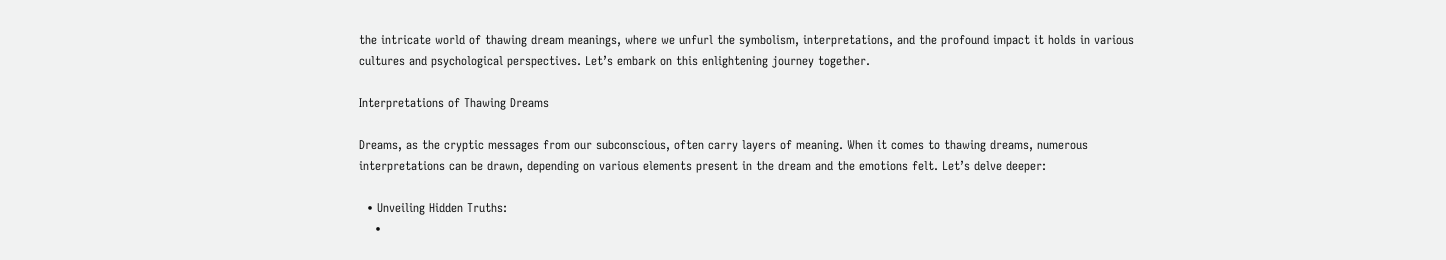the intricate world of thawing dream meanings, where we unfurl the symbolism, interpretations, and the profound impact it holds in various cultures and psychological perspectives. Let’s embark on this enlightening journey together.

Interpretations of Thawing Dreams

Dreams, as the cryptic messages from our subconscious, often carry layers of meaning. When it comes to thawing dreams, numerous interpretations can be drawn, depending on various elements present in the dream and the emotions felt. Let’s delve deeper:

  • Unveiling Hidden Truths:
    •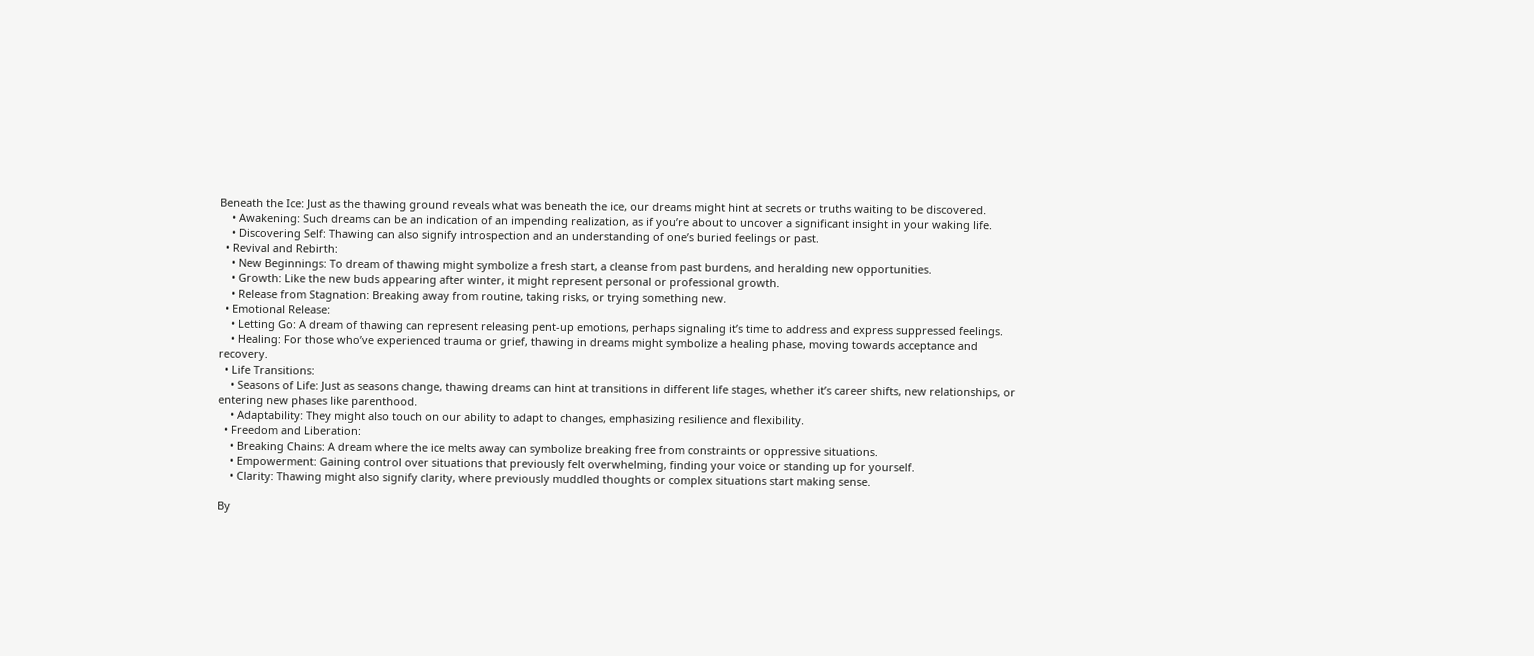Beneath the Ice: Just as the thawing ground reveals what was beneath the ice, our dreams might hint at secrets or truths waiting to be discovered.
    • Awakening: Such dreams can be an indication of an impending realization, as if you’re about to uncover a significant insight in your waking life.
    • Discovering Self: Thawing can also signify introspection and an understanding of one’s buried feelings or past.
  • Revival and Rebirth:
    • New Beginnings: To dream of thawing might symbolize a fresh start, a cleanse from past burdens, and heralding new opportunities.
    • Growth: Like the new buds appearing after winter, it might represent personal or professional growth.
    • Release from Stagnation: Breaking away from routine, taking risks, or trying something new.
  • Emotional Release:
    • Letting Go: A dream of thawing can represent releasing pent-up emotions, perhaps signaling it’s time to address and express suppressed feelings.
    • Healing: For those who’ve experienced trauma or grief, thawing in dreams might symbolize a healing phase, moving towards acceptance and recovery.
  • Life Transitions:
    • Seasons of Life: Just as seasons change, thawing dreams can hint at transitions in different life stages, whether it’s career shifts, new relationships, or entering new phases like parenthood.
    • Adaptability: They might also touch on our ability to adapt to changes, emphasizing resilience and flexibility.
  • Freedom and Liberation:
    • Breaking Chains: A dream where the ice melts away can symbolize breaking free from constraints or oppressive situations.
    • Empowerment: Gaining control over situations that previously felt overwhelming, finding your voice or standing up for yourself.
    • Clarity: Thawing might also signify clarity, where previously muddled thoughts or complex situations start making sense.

By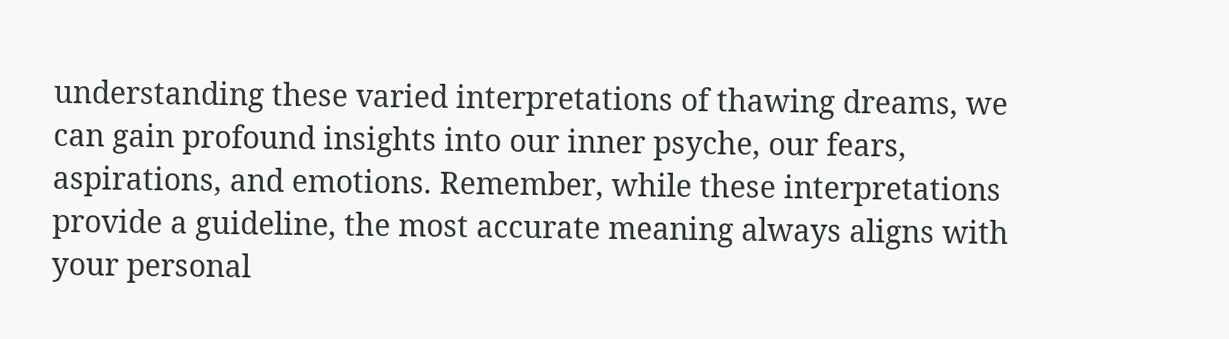understanding these varied interpretations of thawing dreams, we can gain profound insights into our inner psyche, our fears, aspirations, and emotions. Remember, while these interpretations provide a guideline, the most accurate meaning always aligns with your personal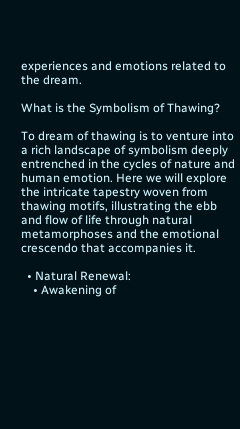experiences and emotions related to the dream.

What is the Symbolism of Thawing?

To dream of thawing is to venture into a rich landscape of symbolism deeply entrenched in the cycles of nature and human emotion. Here we will explore the intricate tapestry woven from thawing motifs, illustrating the ebb and flow of life through natural metamorphoses and the emotional crescendo that accompanies it.

  • Natural Renewal:
    • Awakening of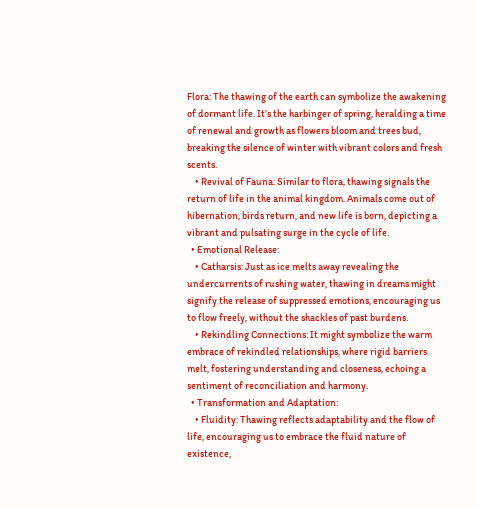Flora: The thawing of the earth can symbolize the awakening of dormant life. It’s the harbinger of spring, heralding a time of renewal and growth as flowers bloom and trees bud, breaking the silence of winter with vibrant colors and fresh scents.
    • Revival of Fauna: Similar to flora, thawing signals the return of life in the animal kingdom. Animals come out of hibernation, birds return, and new life is born, depicting a vibrant and pulsating surge in the cycle of life.
  • Emotional Release:
    • Catharsis: Just as ice melts away revealing the undercurrents of rushing water, thawing in dreams might signify the release of suppressed emotions, encouraging us to flow freely, without the shackles of past burdens.
    • Rekindling Connections: It might symbolize the warm embrace of rekindled relationships, where rigid barriers melt, fostering understanding and closeness, echoing a sentiment of reconciliation and harmony.
  • Transformation and Adaptation:
    • Fluidity: Thawing reflects adaptability and the flow of life, encouraging us to embrace the fluid nature of existence,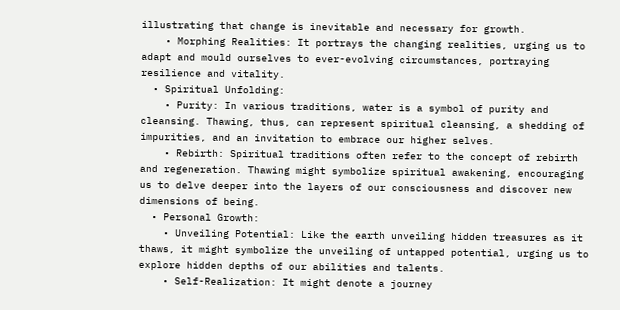illustrating that change is inevitable and necessary for growth.
    • Morphing Realities: It portrays the changing realities, urging us to adapt and mould ourselves to ever-evolving circumstances, portraying resilience and vitality.
  • Spiritual Unfolding:
    • Purity: In various traditions, water is a symbol of purity and cleansing. Thawing, thus, can represent spiritual cleansing, a shedding of impurities, and an invitation to embrace our higher selves.
    • Rebirth: Spiritual traditions often refer to the concept of rebirth and regeneration. Thawing might symbolize spiritual awakening, encouraging us to delve deeper into the layers of our consciousness and discover new dimensions of being.
  • Personal Growth:
    • Unveiling Potential: Like the earth unveiling hidden treasures as it thaws, it might symbolize the unveiling of untapped potential, urging us to explore hidden depths of our abilities and talents.
    • Self-Realization: It might denote a journey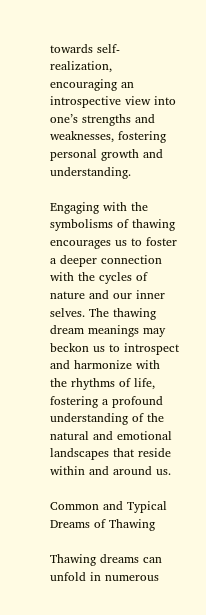towards self-realization, encouraging an introspective view into one’s strengths and weaknesses, fostering personal growth and understanding.

Engaging with the symbolisms of thawing encourages us to foster a deeper connection with the cycles of nature and our inner selves. The thawing dream meanings may beckon us to introspect and harmonize with the rhythms of life, fostering a profound understanding of the natural and emotional landscapes that reside within and around us.

Common and Typical Dreams of Thawing

Thawing dreams can unfold in numerous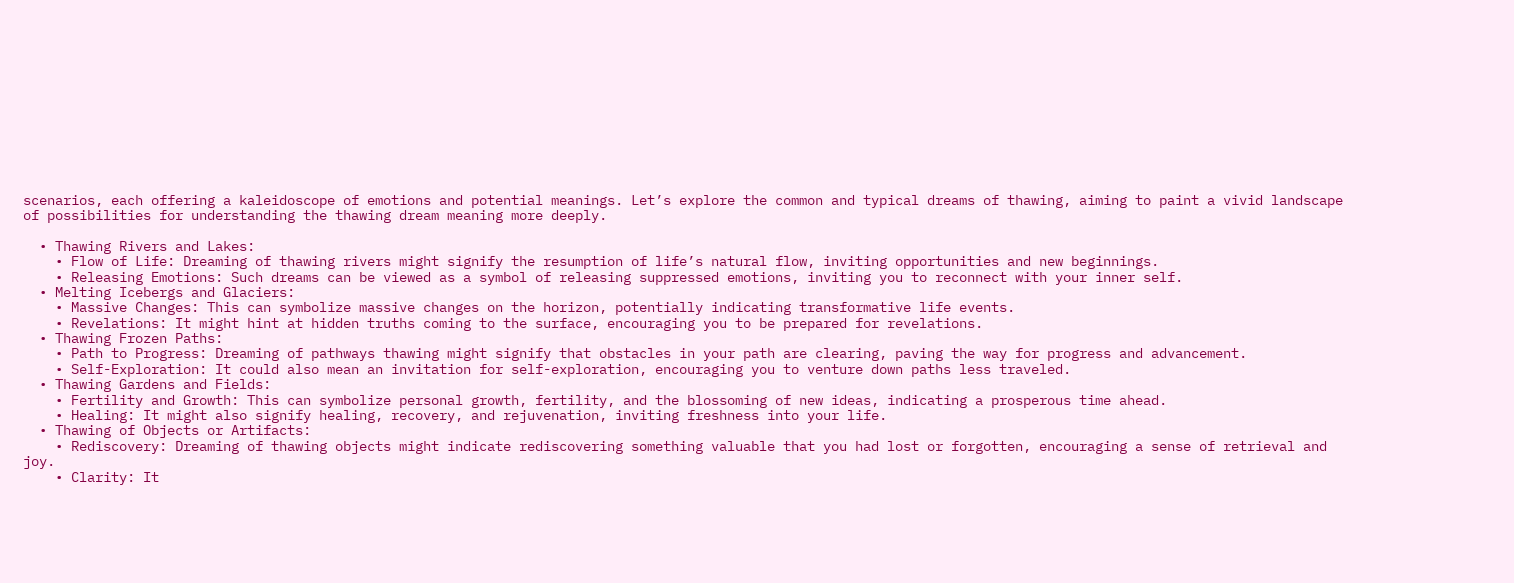scenarios, each offering a kaleidoscope of emotions and potential meanings. Let’s explore the common and typical dreams of thawing, aiming to paint a vivid landscape of possibilities for understanding the thawing dream meaning more deeply.

  • Thawing Rivers and Lakes:
    • Flow of Life: Dreaming of thawing rivers might signify the resumption of life’s natural flow, inviting opportunities and new beginnings.
    • Releasing Emotions: Such dreams can be viewed as a symbol of releasing suppressed emotions, inviting you to reconnect with your inner self.
  • Melting Icebergs and Glaciers:
    • Massive Changes: This can symbolize massive changes on the horizon, potentially indicating transformative life events.
    • Revelations: It might hint at hidden truths coming to the surface, encouraging you to be prepared for revelations.
  • Thawing Frozen Paths:
    • Path to Progress: Dreaming of pathways thawing might signify that obstacles in your path are clearing, paving the way for progress and advancement.
    • Self-Exploration: It could also mean an invitation for self-exploration, encouraging you to venture down paths less traveled.
  • Thawing Gardens and Fields:
    • Fertility and Growth: This can symbolize personal growth, fertility, and the blossoming of new ideas, indicating a prosperous time ahead.
    • Healing: It might also signify healing, recovery, and rejuvenation, inviting freshness into your life.
  • Thawing of Objects or Artifacts:
    • Rediscovery: Dreaming of thawing objects might indicate rediscovering something valuable that you had lost or forgotten, encouraging a sense of retrieval and joy.
    • Clarity: It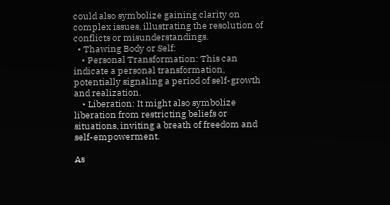could also symbolize gaining clarity on complex issues, illustrating the resolution of conflicts or misunderstandings.
  • Thawing Body or Self:
    • Personal Transformation: This can indicate a personal transformation, potentially signaling a period of self-growth and realization.
    • Liberation: It might also symbolize liberation from restricting beliefs or situations, inviting a breath of freedom and self-empowerment.

As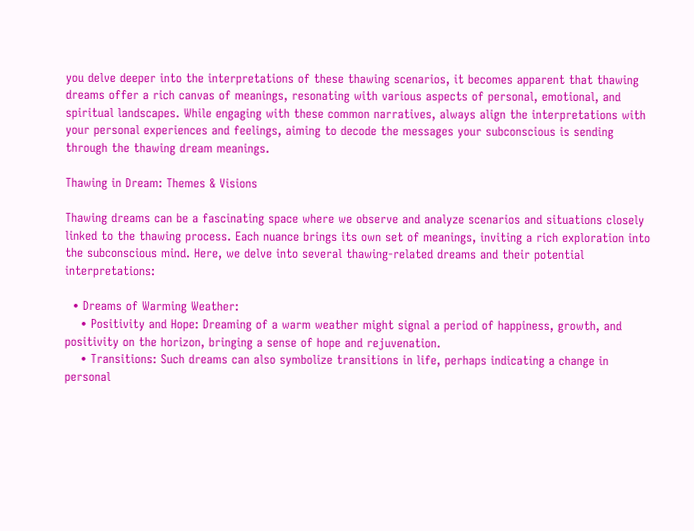you delve deeper into the interpretations of these thawing scenarios, it becomes apparent that thawing dreams offer a rich canvas of meanings, resonating with various aspects of personal, emotional, and spiritual landscapes. While engaging with these common narratives, always align the interpretations with your personal experiences and feelings, aiming to decode the messages your subconscious is sending through the thawing dream meanings.

Thawing in Dream: Themes & Visions

Thawing dreams can be a fascinating space where we observe and analyze scenarios and situations closely linked to the thawing process. Each nuance brings its own set of meanings, inviting a rich exploration into the subconscious mind. Here, we delve into several thawing-related dreams and their potential interpretations:

  • Dreams of Warming Weather:
    • Positivity and Hope: Dreaming of a warm weather might signal a period of happiness, growth, and positivity on the horizon, bringing a sense of hope and rejuvenation.
    • Transitions: Such dreams can also symbolize transitions in life, perhaps indicating a change in personal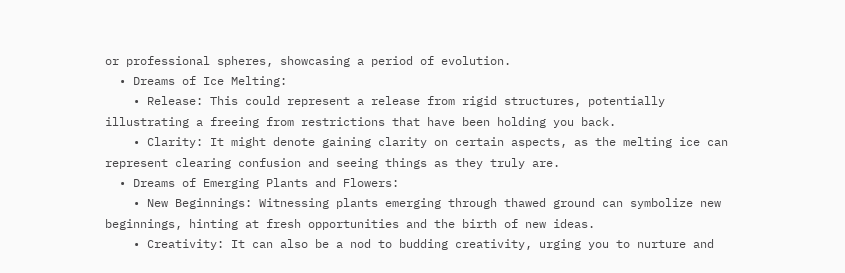or professional spheres, showcasing a period of evolution.
  • Dreams of Ice Melting:
    • Release: This could represent a release from rigid structures, potentially illustrating a freeing from restrictions that have been holding you back.
    • Clarity: It might denote gaining clarity on certain aspects, as the melting ice can represent clearing confusion and seeing things as they truly are.
  • Dreams of Emerging Plants and Flowers:
    • New Beginnings: Witnessing plants emerging through thawed ground can symbolize new beginnings, hinting at fresh opportunities and the birth of new ideas.
    • Creativity: It can also be a nod to budding creativity, urging you to nurture and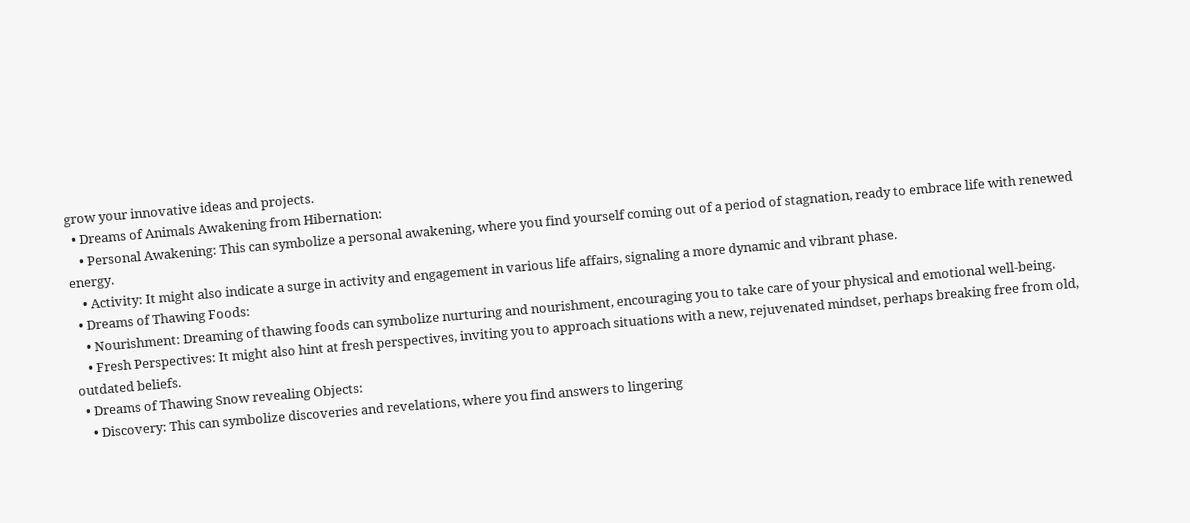grow your innovative ideas and projects.
  • Dreams of Animals Awakening from Hibernation:
    • Personal Awakening: This can symbolize a personal awakening, where you find yourself coming out of a period of stagnation, ready to embrace life with renewed energy.
    • Activity: It might also indicate a surge in activity and engagement in various life affairs, signaling a more dynamic and vibrant phase.
  • Dreams of Thawing Foods:
    • Nourishment: Dreaming of thawing foods can symbolize nurturing and nourishment, encouraging you to take care of your physical and emotional well-being.
    • Fresh Perspectives: It might also hint at fresh perspectives, inviting you to approach situations with a new, rejuvenated mindset, perhaps breaking free from old, outdated beliefs.
  • Dreams of Thawing Snow revealing Objects:
    • Discovery: This can symbolize discoveries and revelations, where you find answers to lingering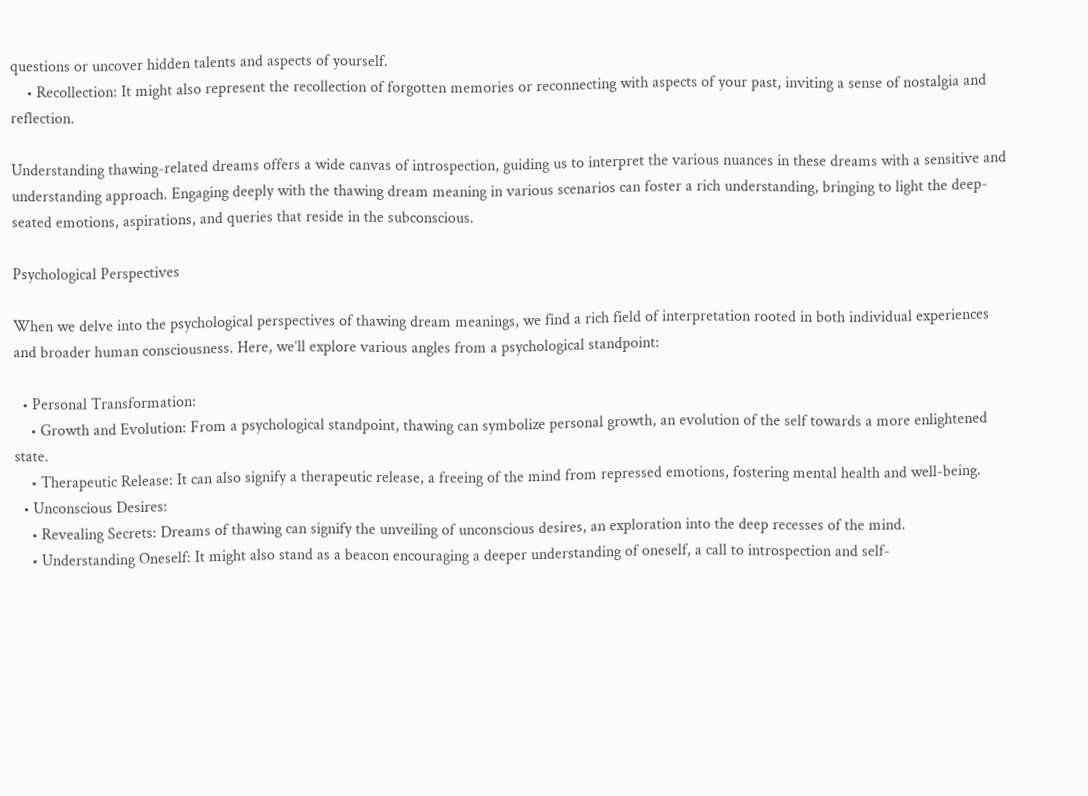questions or uncover hidden talents and aspects of yourself.
    • Recollection: It might also represent the recollection of forgotten memories or reconnecting with aspects of your past, inviting a sense of nostalgia and reflection.

Understanding thawing-related dreams offers a wide canvas of introspection, guiding us to interpret the various nuances in these dreams with a sensitive and understanding approach. Engaging deeply with the thawing dream meaning in various scenarios can foster a rich understanding, bringing to light the deep-seated emotions, aspirations, and queries that reside in the subconscious.

Psychological Perspectives

When we delve into the psychological perspectives of thawing dream meanings, we find a rich field of interpretation rooted in both individual experiences and broader human consciousness. Here, we’ll explore various angles from a psychological standpoint:

  • Personal Transformation:
    • Growth and Evolution: From a psychological standpoint, thawing can symbolize personal growth, an evolution of the self towards a more enlightened state.
    • Therapeutic Release: It can also signify a therapeutic release, a freeing of the mind from repressed emotions, fostering mental health and well-being.
  • Unconscious Desires:
    • Revealing Secrets: Dreams of thawing can signify the unveiling of unconscious desires, an exploration into the deep recesses of the mind.
    • Understanding Oneself: It might also stand as a beacon encouraging a deeper understanding of oneself, a call to introspection and self-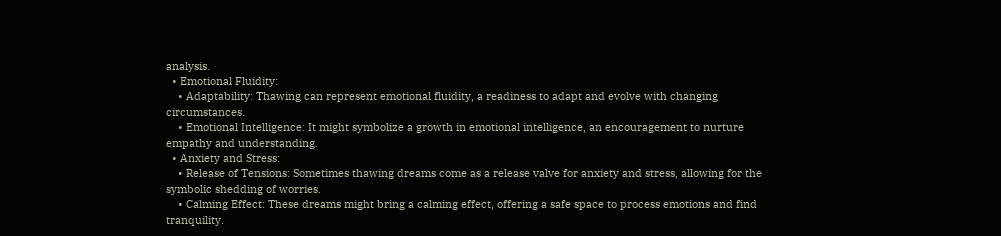analysis.
  • Emotional Fluidity:
    • Adaptability: Thawing can represent emotional fluidity, a readiness to adapt and evolve with changing circumstances.
    • Emotional Intelligence: It might symbolize a growth in emotional intelligence, an encouragement to nurture empathy and understanding.
  • Anxiety and Stress:
    • Release of Tensions: Sometimes thawing dreams come as a release valve for anxiety and stress, allowing for the symbolic shedding of worries.
    • Calming Effect: These dreams might bring a calming effect, offering a safe space to process emotions and find tranquility.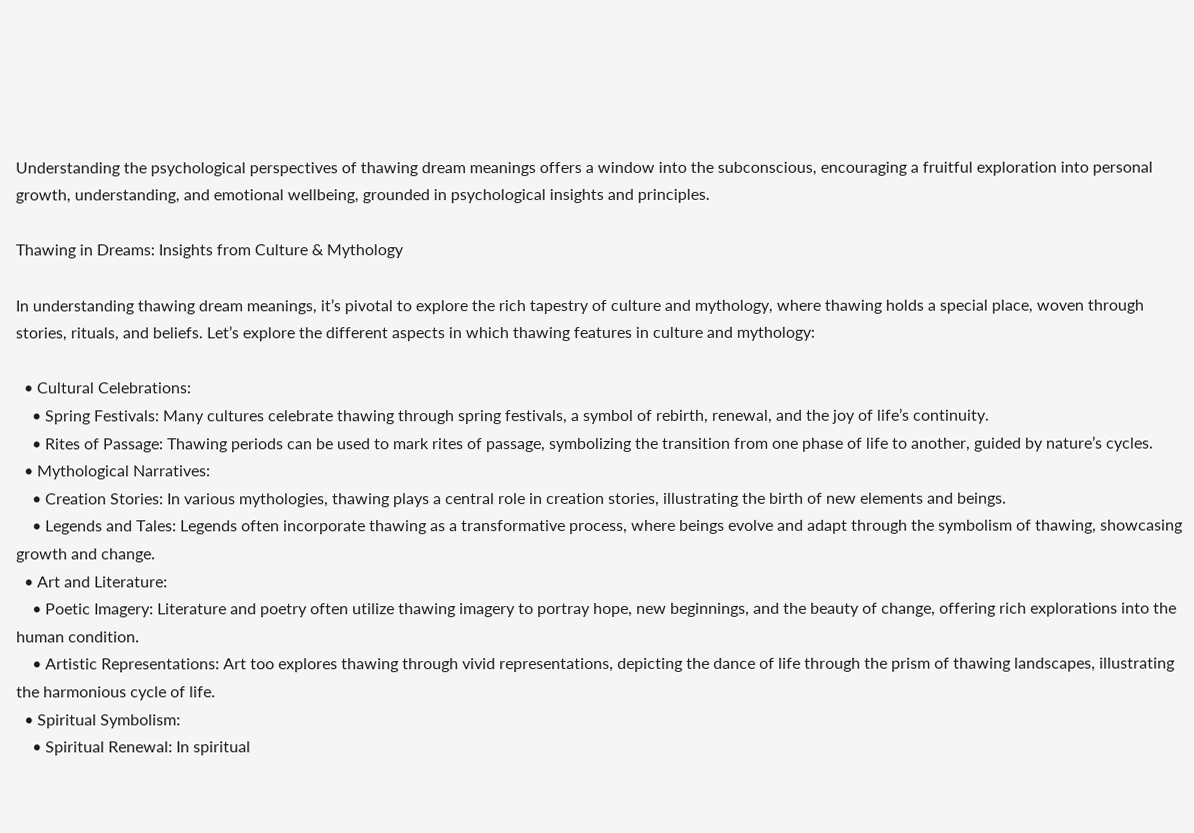Understanding the psychological perspectives of thawing dream meanings offers a window into the subconscious, encouraging a fruitful exploration into personal growth, understanding, and emotional wellbeing, grounded in psychological insights and principles.

Thawing in Dreams: Insights from Culture & Mythology

In understanding thawing dream meanings, it’s pivotal to explore the rich tapestry of culture and mythology, where thawing holds a special place, woven through stories, rituals, and beliefs. Let’s explore the different aspects in which thawing features in culture and mythology:

  • Cultural Celebrations:
    • Spring Festivals: Many cultures celebrate thawing through spring festivals, a symbol of rebirth, renewal, and the joy of life’s continuity.
    • Rites of Passage: Thawing periods can be used to mark rites of passage, symbolizing the transition from one phase of life to another, guided by nature’s cycles.
  • Mythological Narratives:
    • Creation Stories: In various mythologies, thawing plays a central role in creation stories, illustrating the birth of new elements and beings.
    • Legends and Tales: Legends often incorporate thawing as a transformative process, where beings evolve and adapt through the symbolism of thawing, showcasing growth and change.
  • Art and Literature:
    • Poetic Imagery: Literature and poetry often utilize thawing imagery to portray hope, new beginnings, and the beauty of change, offering rich explorations into the human condition.
    • Artistic Representations: Art too explores thawing through vivid representations, depicting the dance of life through the prism of thawing landscapes, illustrating the harmonious cycle of life.
  • Spiritual Symbolism:
    • Spiritual Renewal: In spiritual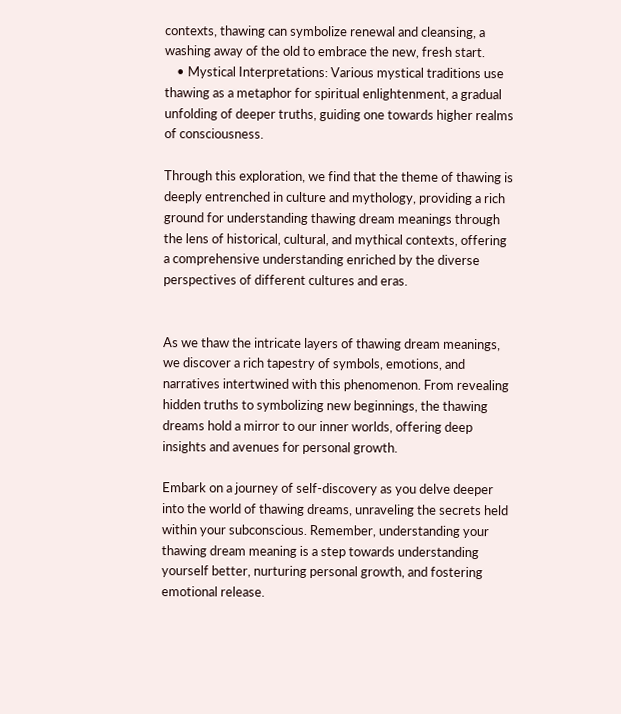contexts, thawing can symbolize renewal and cleansing, a washing away of the old to embrace the new, fresh start.
    • Mystical Interpretations: Various mystical traditions use thawing as a metaphor for spiritual enlightenment, a gradual unfolding of deeper truths, guiding one towards higher realms of consciousness.

Through this exploration, we find that the theme of thawing is deeply entrenched in culture and mythology, providing a rich ground for understanding thawing dream meanings through the lens of historical, cultural, and mythical contexts, offering a comprehensive understanding enriched by the diverse perspectives of different cultures and eras.


As we thaw the intricate layers of thawing dream meanings, we discover a rich tapestry of symbols, emotions, and narratives intertwined with this phenomenon. From revealing hidden truths to symbolizing new beginnings, the thawing dreams hold a mirror to our inner worlds, offering deep insights and avenues for personal growth.

Embark on a journey of self-discovery as you delve deeper into the world of thawing dreams, unraveling the secrets held within your subconscious. Remember, understanding your thawing dream meaning is a step towards understanding yourself better, nurturing personal growth, and fostering emotional release.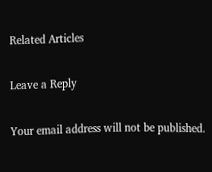Related Articles

Leave a Reply

Your email address will not be published.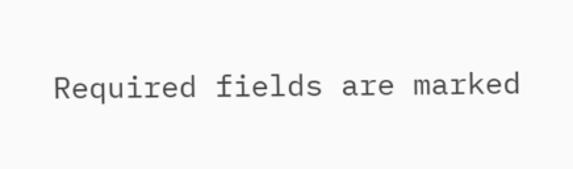Required fields are marked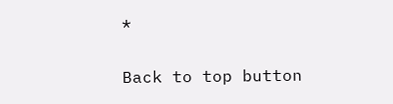*

Back to top button